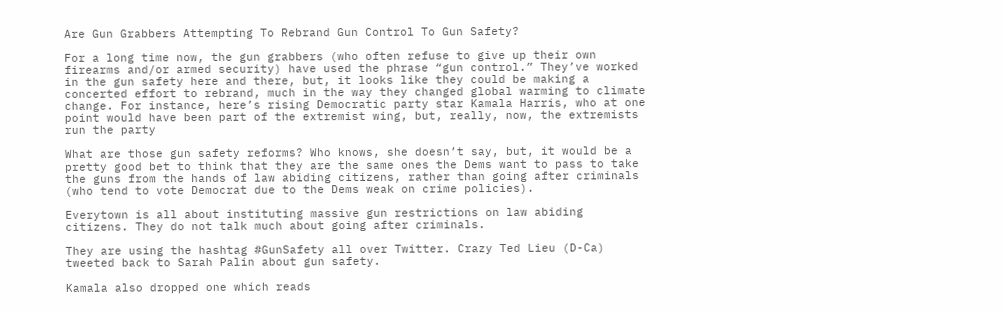Are Gun Grabbers Attempting To Rebrand Gun Control To Gun Safety?

For a long time now, the gun grabbers (who often refuse to give up their own firearms and/or armed security) have used the phrase “gun control.” They’ve worked in the gun safety here and there, but, it looks like they could be making a concerted effort to rebrand, much in the way they changed global warming to climate change. For instance, here’s rising Democratic party star Kamala Harris, who at one point would have been part of the extremist wing, but, really, now, the extremists run the party

What are those gun safety reforms? Who knows, she doesn’t say, but, it would be a pretty good bet to think that they are the same ones the Dems want to pass to take the guns from the hands of law abiding citizens, rather than going after criminals (who tend to vote Democrat due to the Dems weak on crime policies).

Everytown is all about instituting massive gun restrictions on law abiding citizens. They do not talk much about going after criminals.

They are using the hashtag #GunSafety all over Twitter. Crazy Ted Lieu (D-Ca) tweeted back to Sarah Palin about gun safety.

Kamala also dropped one which reads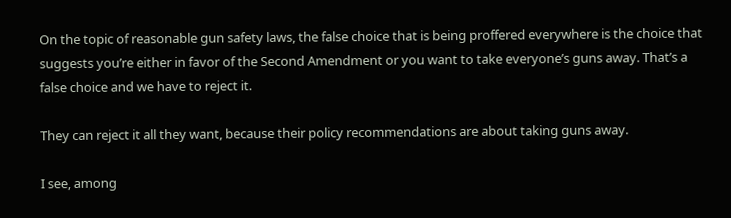On the topic of reasonable gun safety laws, the false choice that is being proffered everywhere is the choice that suggests you’re either in favor of the Second Amendment or you want to take everyone’s guns away. That’s a false choice and we have to reject it.

They can reject it all they want, because their policy recommendations are about taking guns away.

I see, among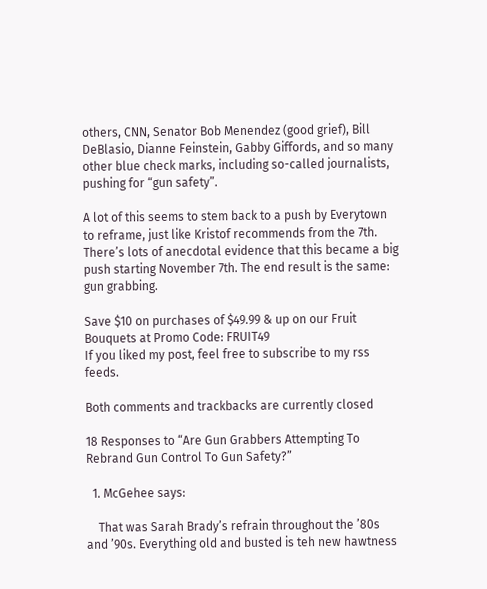others, CNN, Senator Bob Menendez (good grief), Bill DeBlasio, Dianne Feinstein, Gabby Giffords, and so many other blue check marks, including so-called journalists, pushing for “gun safety”.

A lot of this seems to stem back to a push by Everytown to reframe, just like Kristof recommends from the 7th. There’s lots of anecdotal evidence that this became a big push starting November 7th. The end result is the same: gun grabbing.

Save $10 on purchases of $49.99 & up on our Fruit Bouquets at Promo Code: FRUIT49
If you liked my post, feel free to subscribe to my rss feeds.

Both comments and trackbacks are currently closed

18 Responses to “Are Gun Grabbers Attempting To Rebrand Gun Control To Gun Safety?”

  1. McGehee says:

    That was Sarah Brady’s refrain throughout the ’80s and ’90s. Everything old and busted is teh new hawtness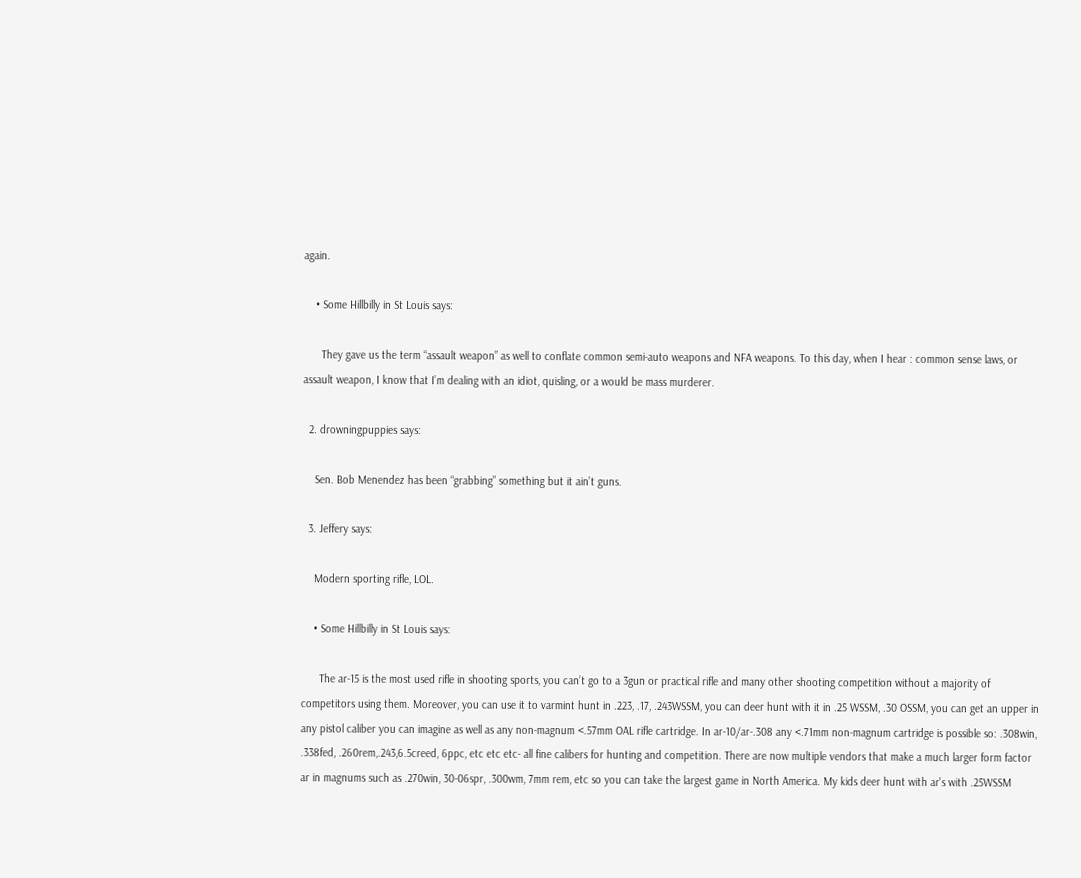again.

    • Some Hillbilly in St Louis says:

      They gave us the term “assault weapon” as well to conflate common semi-auto weapons and NFA weapons. To this day, when I hear : common sense laws, or assault weapon, I know that I’m dealing with an idiot, quisling, or a would be mass murderer.

  2. drowningpuppies says:

    Sen. Bob Menendez has been “grabbing” something but it ain’t guns.

  3. Jeffery says:

    Modern sporting rifle, LOL.

    • Some Hillbilly in St Louis says:

      The ar-15 is the most used rifle in shooting sports, you can’t go to a 3gun or practical rifle and many other shooting competition without a majority of competitors using them. Moreover, you can use it to varmint hunt in .223, .17, .243WSSM, you can deer hunt with it in .25 WSSM, .30 OSSM, you can get an upper in any pistol caliber you can imagine as well as any non-magnum <.57mm OAL rifle cartridge. In ar-10/ar-.308 any <.71mm non-magnum cartridge is possible so: .308win, .338fed, .260rem,.243,6.5creed, 6ppc, etc etc etc- all fine calibers for hunting and competition. There are now multiple vendors that make a much larger form factor ar in magnums such as .270win, 30-06spr, .300wm, 7mm rem, etc so you can take the largest game in North America. My kids deer hunt with ar's with .25WSSM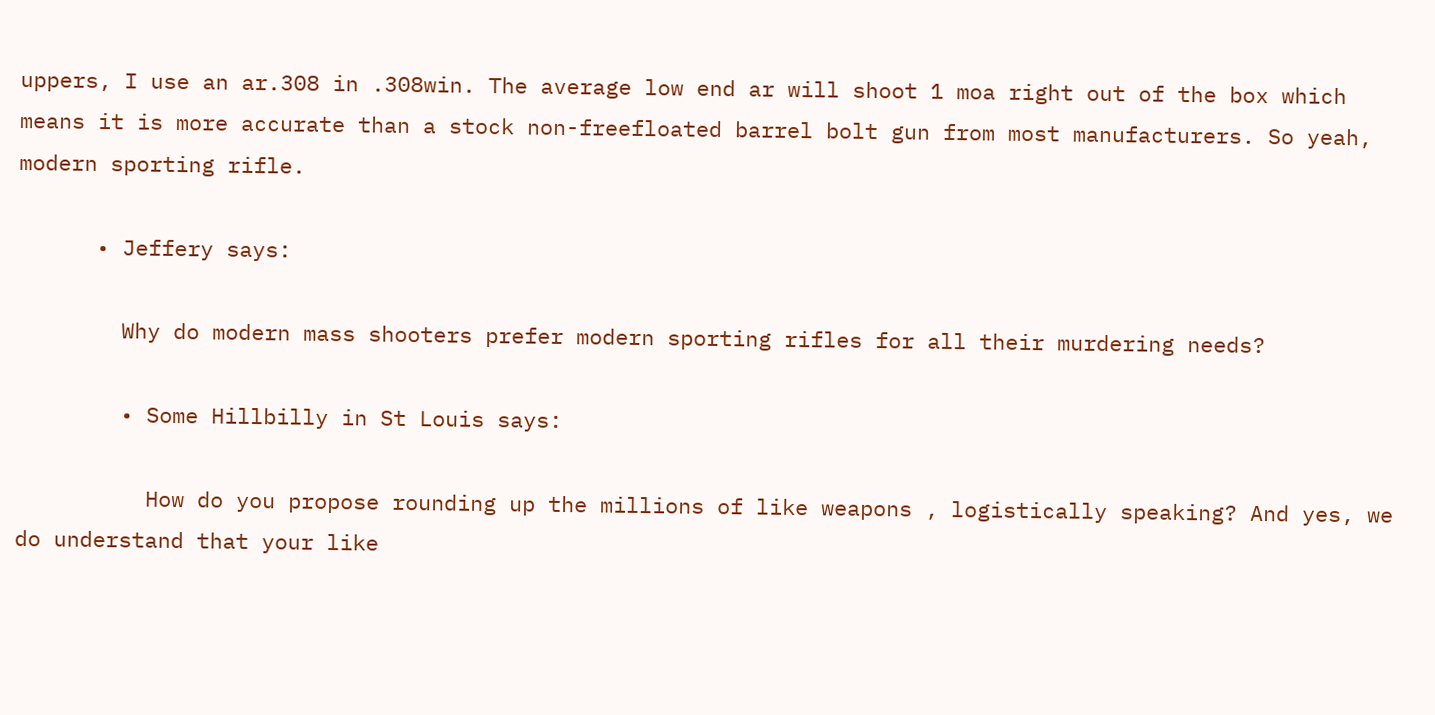uppers, I use an ar.308 in .308win. The average low end ar will shoot 1 moa right out of the box which means it is more accurate than a stock non-freefloated barrel bolt gun from most manufacturers. So yeah, modern sporting rifle.

      • Jeffery says:

        Why do modern mass shooters prefer modern sporting rifles for all their murdering needs?

        • Some Hillbilly in St Louis says:

          How do you propose rounding up the millions of like weapons , logistically speaking? And yes, we do understand that your like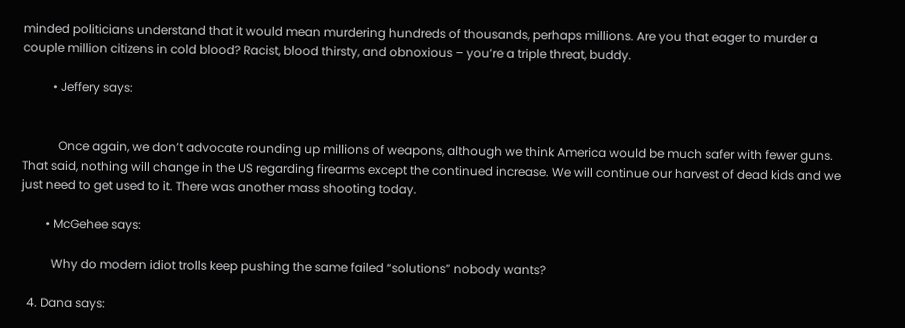minded politicians understand that it would mean murdering hundreds of thousands, perhaps millions. Are you that eager to murder a couple million citizens in cold blood? Racist, blood thirsty, and obnoxious – you’re a triple threat, buddy.

          • Jeffery says:


            Once again, we don’t advocate rounding up millions of weapons, although we think America would be much safer with fewer guns. That said, nothing will change in the US regarding firearms except the continued increase. We will continue our harvest of dead kids and we just need to get used to it. There was another mass shooting today.

        • McGehee says:

          Why do modern idiot trolls keep pushing the same failed “solutions” nobody wants?

  4. Dana says: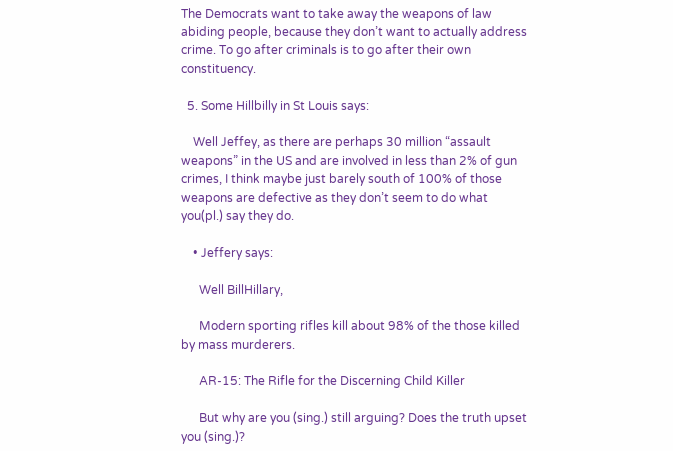The Democrats want to take away the weapons of law abiding people, because they don’t want to actually address crime. To go after criminals is to go after their own constituency.

  5. Some Hillbilly in St Louis says:

    Well Jeffey, as there are perhaps 30 million “assault weapons” in the US and are involved in less than 2% of gun crimes, I think maybe just barely south of 100% of those weapons are defective as they don’t seem to do what you(pl.) say they do.

    • Jeffery says:

      Well BillHillary,

      Modern sporting rifles kill about 98% of the those killed by mass murderers.

      AR-15: The Rifle for the Discerning Child Killer

      But why are you (sing.) still arguing? Does the truth upset you (sing.)?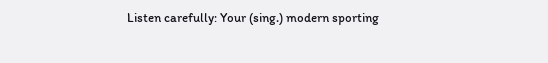Listen carefully: Your (sing.) modern sporting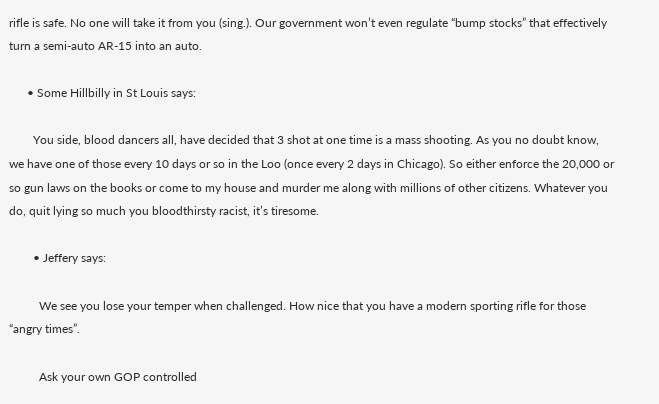rifle is safe. No one will take it from you (sing.). Our government won’t even regulate “bump stocks” that effectively turn a semi-auto AR-15 into an auto.

      • Some Hillbilly in St Louis says:

        You side, blood dancers all, have decided that 3 shot at one time is a mass shooting. As you no doubt know, we have one of those every 10 days or so in the Loo (once every 2 days in Chicago). So either enforce the 20,000 or so gun laws on the books or come to my house and murder me along with millions of other citizens. Whatever you do, quit lying so much you bloodthirsty racist, it’s tiresome.

        • Jeffery says:

          We see you lose your temper when challenged. How nice that you have a modern sporting rifle for those “angry times”.

          Ask your own GOP controlled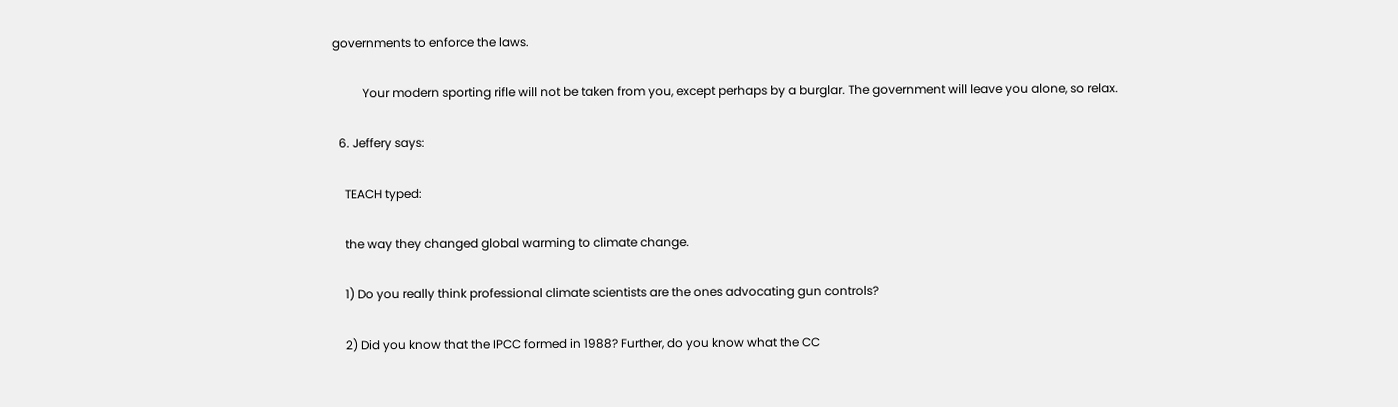governments to enforce the laws.

          Your modern sporting rifle will not be taken from you, except perhaps by a burglar. The government will leave you alone, so relax.

  6. Jeffery says:

    TEACH typed:

    the way they changed global warming to climate change.

    1) Do you really think professional climate scientists are the ones advocating gun controls?

    2) Did you know that the IPCC formed in 1988? Further, do you know what the CC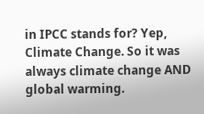in IPCC stands for? Yep, Climate Change. So it was always climate change AND global warming.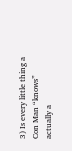3) Is every little thing a Con Man “knows” actually a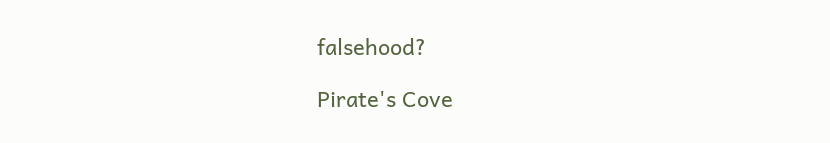falsehood?

Pirate's Cove